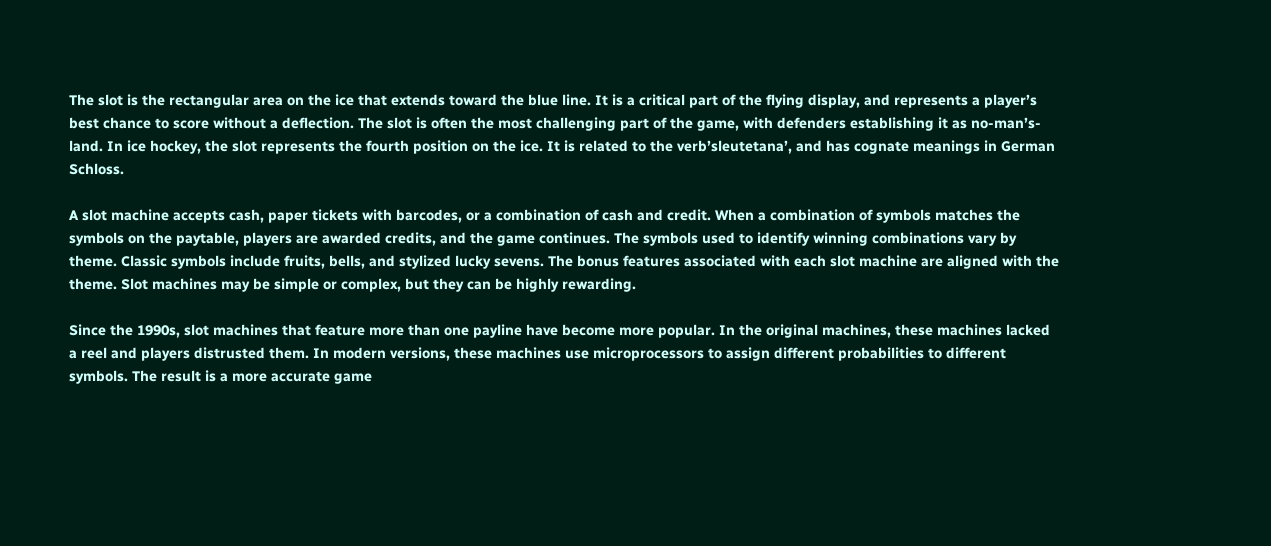The slot is the rectangular area on the ice that extends toward the blue line. It is a critical part of the flying display, and represents a player’s best chance to score without a deflection. The slot is often the most challenging part of the game, with defenders establishing it as no-man’s-land. In ice hockey, the slot represents the fourth position on the ice. It is related to the verb’sleutetana’, and has cognate meanings in German Schloss.

A slot machine accepts cash, paper tickets with barcodes, or a combination of cash and credit. When a combination of symbols matches the symbols on the paytable, players are awarded credits, and the game continues. The symbols used to identify winning combinations vary by theme. Classic symbols include fruits, bells, and stylized lucky sevens. The bonus features associated with each slot machine are aligned with the theme. Slot machines may be simple or complex, but they can be highly rewarding.

Since the 1990s, slot machines that feature more than one payline have become more popular. In the original machines, these machines lacked a reel and players distrusted them. In modern versions, these machines use microprocessors to assign different probabilities to different symbols. The result is a more accurate game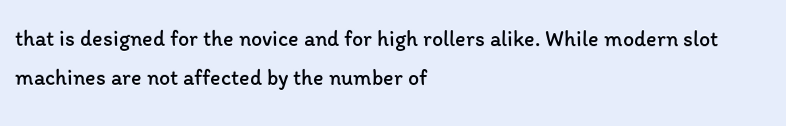that is designed for the novice and for high rollers alike. While modern slot machines are not affected by the number of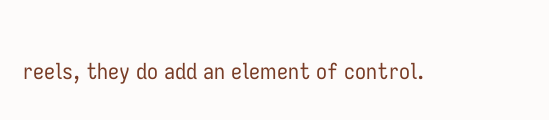reels, they do add an element of control.